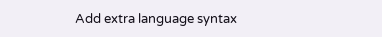Add extra language syntax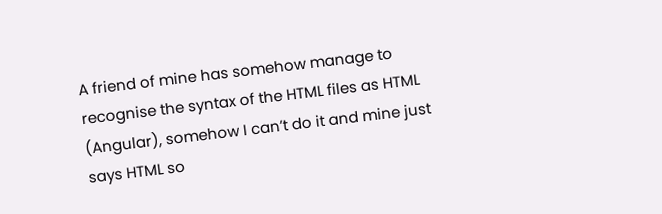A friend of mine has somehow manage to recognise the syntax of the HTML files as HTML (Angular), somehow I can’t do it and mine just says HTML so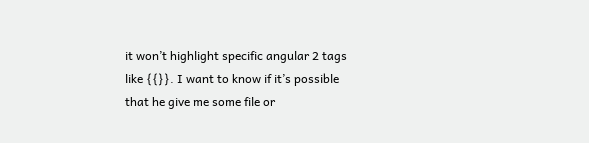it won’t highlight specific angular 2 tags like {{}}. I want to know if it’s possible that he give me some file or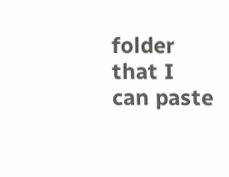folder that I can paste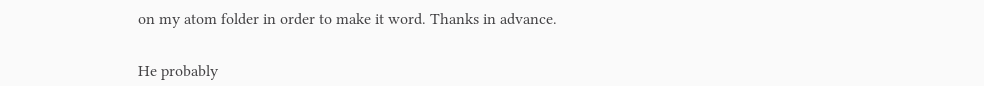on my atom folder in order to make it word. Thanks in advance.


He probably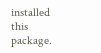installed this package.